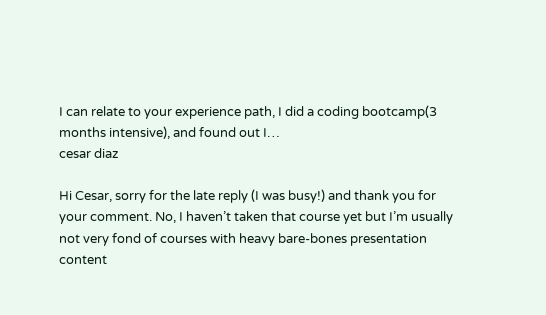I can relate to your experience path, I did a coding bootcamp(3 months intensive), and found out I…
cesar diaz

Hi Cesar, sorry for the late reply (I was busy!) and thank you for your comment. No, I haven’t taken that course yet but I’m usually not very fond of courses with heavy bare-bones presentation content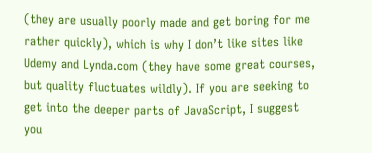(they are usually poorly made and get boring for me rather quickly), which is why I don’t like sites like Udemy and Lynda.com (they have some great courses, but quality fluctuates wildly). If you are seeking to get into the deeper parts of JavaScript, I suggest you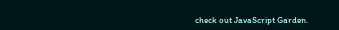check out JavaScript Garden.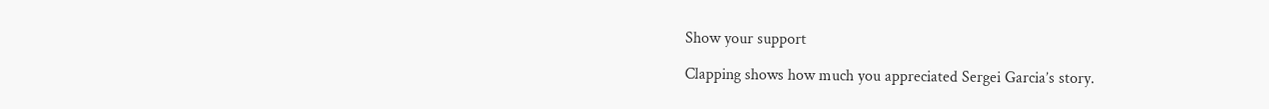Show your support

Clapping shows how much you appreciated Sergei Garcia’s story.